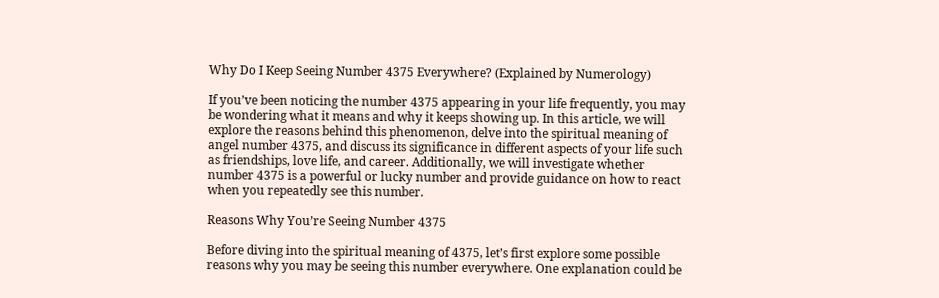Why Do I Keep Seeing Number 4375 Everywhere? (Explained by Numerology)

If you’ve been noticing the number 4375 appearing in your life frequently, you may be wondering what it means and why it keeps showing up. In this article, we will explore the reasons behind this phenomenon, delve into the spiritual meaning of angel number 4375, and discuss its significance in different aspects of your life such as friendships, love life, and career. Additionally, we will investigate whether number 4375 is a powerful or lucky number and provide guidance on how to react when you repeatedly see this number.

Reasons Why You’re Seeing Number 4375

Before diving into the spiritual meaning of 4375, let’s first explore some possible reasons why you may be seeing this number everywhere. One explanation could be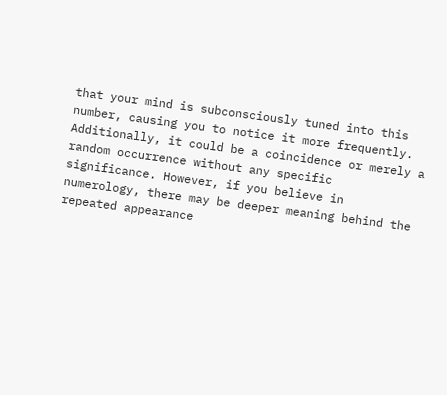that your mind is subconsciously tuned into this number, causing you to notice it more frequently. Additionally, it could be a coincidence or merely a random occurrence without any specific significance. However, if you believe in numerology, there may be deeper meaning behind the repeated appearance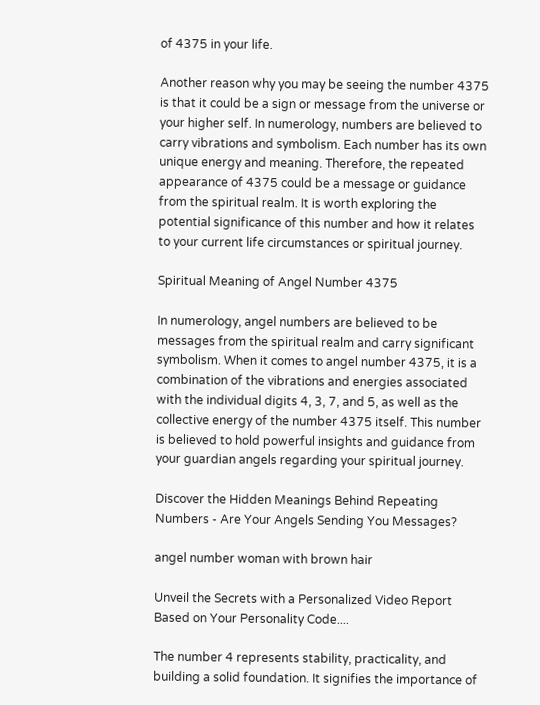of 4375 in your life.

Another reason why you may be seeing the number 4375 is that it could be a sign or message from the universe or your higher self. In numerology, numbers are believed to carry vibrations and symbolism. Each number has its own unique energy and meaning. Therefore, the repeated appearance of 4375 could be a message or guidance from the spiritual realm. It is worth exploring the potential significance of this number and how it relates to your current life circumstances or spiritual journey.

Spiritual Meaning of Angel Number 4375

In numerology, angel numbers are believed to be messages from the spiritual realm and carry significant symbolism. When it comes to angel number 4375, it is a combination of the vibrations and energies associated with the individual digits 4, 3, 7, and 5, as well as the collective energy of the number 4375 itself. This number is believed to hold powerful insights and guidance from your guardian angels regarding your spiritual journey.

Discover the Hidden Meanings Behind Repeating Numbers - Are Your Angels Sending You Messages?

angel number woman with brown hair

Unveil the Secrets with a Personalized Video Report Based on Your Personality Code....

The number 4 represents stability, practicality, and building a solid foundation. It signifies the importance of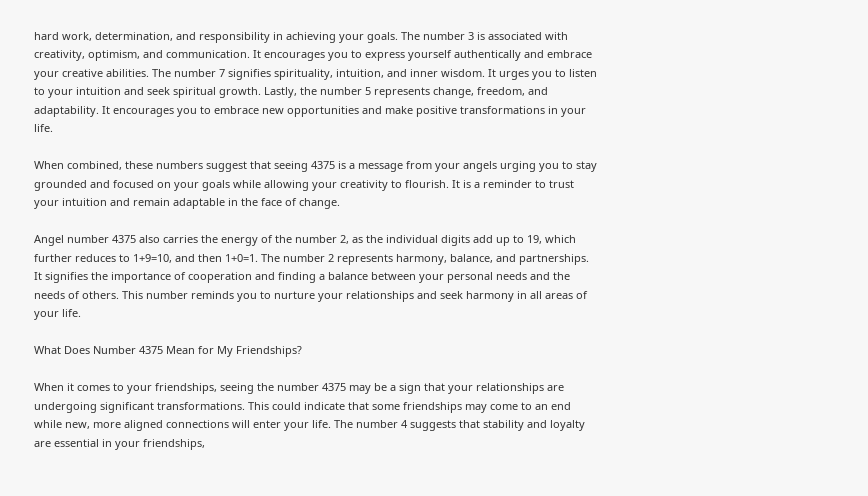hard work, determination, and responsibility in achieving your goals. The number 3 is associated with creativity, optimism, and communication. It encourages you to express yourself authentically and embrace your creative abilities. The number 7 signifies spirituality, intuition, and inner wisdom. It urges you to listen to your intuition and seek spiritual growth. Lastly, the number 5 represents change, freedom, and adaptability. It encourages you to embrace new opportunities and make positive transformations in your life.

When combined, these numbers suggest that seeing 4375 is a message from your angels urging you to stay grounded and focused on your goals while allowing your creativity to flourish. It is a reminder to trust your intuition and remain adaptable in the face of change.

Angel number 4375 also carries the energy of the number 2, as the individual digits add up to 19, which further reduces to 1+9=10, and then 1+0=1. The number 2 represents harmony, balance, and partnerships. It signifies the importance of cooperation and finding a balance between your personal needs and the needs of others. This number reminds you to nurture your relationships and seek harmony in all areas of your life.

What Does Number 4375 Mean for My Friendships?

When it comes to your friendships, seeing the number 4375 may be a sign that your relationships are undergoing significant transformations. This could indicate that some friendships may come to an end while new, more aligned connections will enter your life. The number 4 suggests that stability and loyalty are essential in your friendships,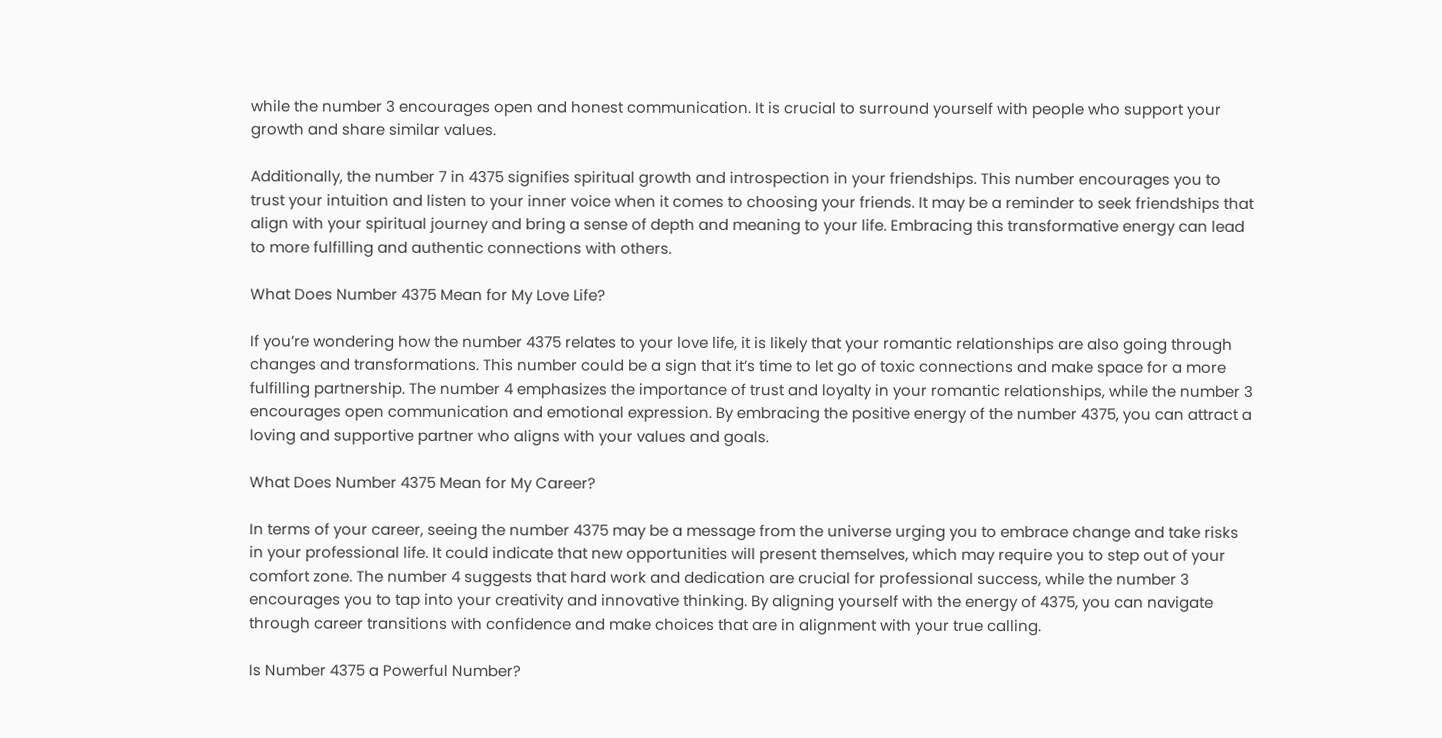while the number 3 encourages open and honest communication. It is crucial to surround yourself with people who support your growth and share similar values.

Additionally, the number 7 in 4375 signifies spiritual growth and introspection in your friendships. This number encourages you to trust your intuition and listen to your inner voice when it comes to choosing your friends. It may be a reminder to seek friendships that align with your spiritual journey and bring a sense of depth and meaning to your life. Embracing this transformative energy can lead to more fulfilling and authentic connections with others.

What Does Number 4375 Mean for My Love Life?

If you’re wondering how the number 4375 relates to your love life, it is likely that your romantic relationships are also going through changes and transformations. This number could be a sign that it’s time to let go of toxic connections and make space for a more fulfilling partnership. The number 4 emphasizes the importance of trust and loyalty in your romantic relationships, while the number 3 encourages open communication and emotional expression. By embracing the positive energy of the number 4375, you can attract a loving and supportive partner who aligns with your values and goals.

What Does Number 4375 Mean for My Career?

In terms of your career, seeing the number 4375 may be a message from the universe urging you to embrace change and take risks in your professional life. It could indicate that new opportunities will present themselves, which may require you to step out of your comfort zone. The number 4 suggests that hard work and dedication are crucial for professional success, while the number 3 encourages you to tap into your creativity and innovative thinking. By aligning yourself with the energy of 4375, you can navigate through career transitions with confidence and make choices that are in alignment with your true calling.

Is Number 4375 a Powerful Number?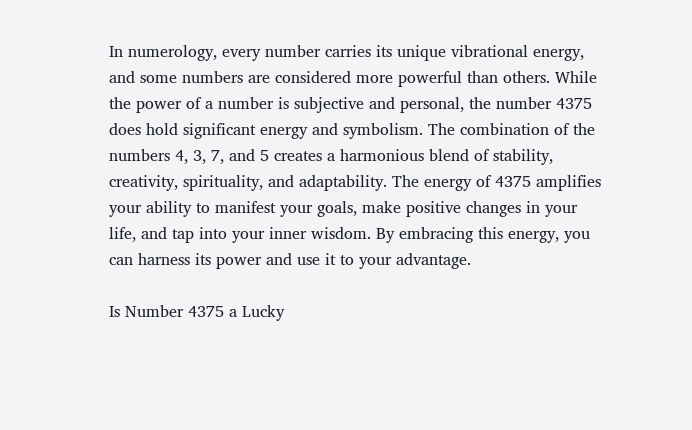In numerology, every number carries its unique vibrational energy, and some numbers are considered more powerful than others. While the power of a number is subjective and personal, the number 4375 does hold significant energy and symbolism. The combination of the numbers 4, 3, 7, and 5 creates a harmonious blend of stability, creativity, spirituality, and adaptability. The energy of 4375 amplifies your ability to manifest your goals, make positive changes in your life, and tap into your inner wisdom. By embracing this energy, you can harness its power and use it to your advantage.

Is Number 4375 a Lucky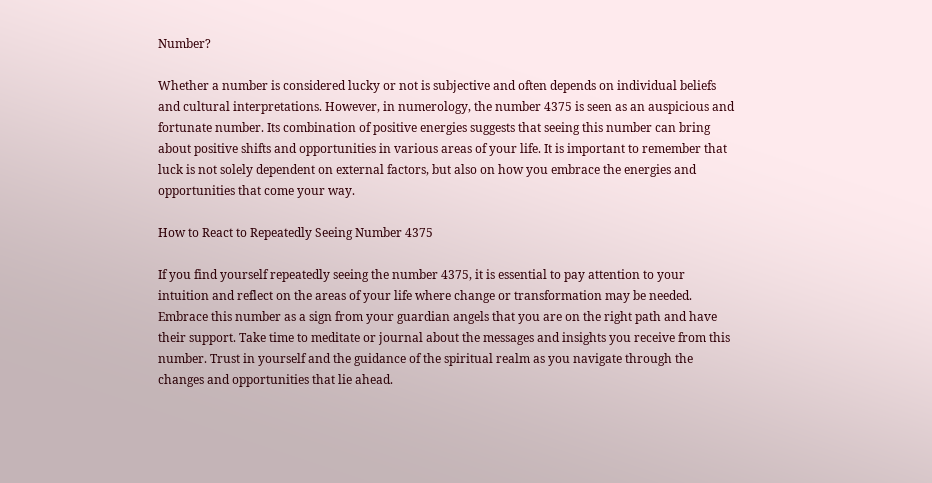Number?

Whether a number is considered lucky or not is subjective and often depends on individual beliefs and cultural interpretations. However, in numerology, the number 4375 is seen as an auspicious and fortunate number. Its combination of positive energies suggests that seeing this number can bring about positive shifts and opportunities in various areas of your life. It is important to remember that luck is not solely dependent on external factors, but also on how you embrace the energies and opportunities that come your way.

How to React to Repeatedly Seeing Number 4375

If you find yourself repeatedly seeing the number 4375, it is essential to pay attention to your intuition and reflect on the areas of your life where change or transformation may be needed. Embrace this number as a sign from your guardian angels that you are on the right path and have their support. Take time to meditate or journal about the messages and insights you receive from this number. Trust in yourself and the guidance of the spiritual realm as you navigate through the changes and opportunities that lie ahead.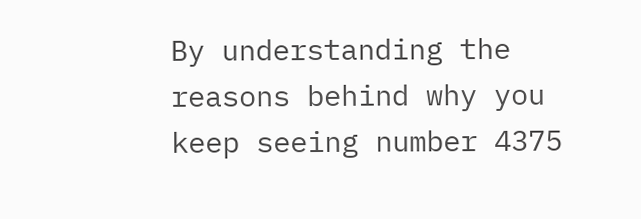By understanding the reasons behind why you keep seeing number 4375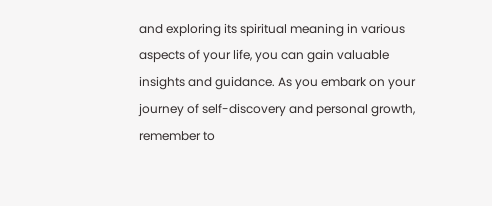and exploring its spiritual meaning in various aspects of your life, you can gain valuable insights and guidance. As you embark on your journey of self-discovery and personal growth, remember to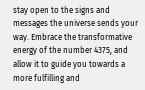stay open to the signs and messages the universe sends your way. Embrace the transformative energy of the number 4375, and allow it to guide you towards a more fulfilling and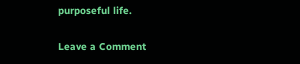purposeful life.

Leave a Comment